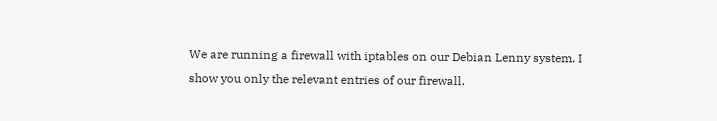We are running a firewall with iptables on our Debian Lenny system. I show you only the relevant entries of our firewall.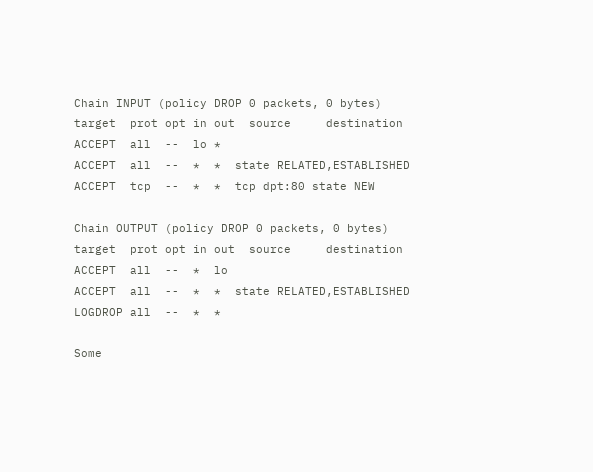Chain INPUT (policy DROP 0 packets, 0 bytes)
target  prot opt in out  source     destination
ACCEPT  all  --  lo *
ACCEPT  all  --  *  *  state RELATED,ESTABLISHED
ACCEPT  tcp  --  *  *  tcp dpt:80 state NEW

Chain OUTPUT (policy DROP 0 packets, 0 bytes)
target  prot opt in out  source     destination
ACCEPT  all  --  *  lo
ACCEPT  all  --  *  *  state RELATED,ESTABLISHED
LOGDROP all  --  *  *

Some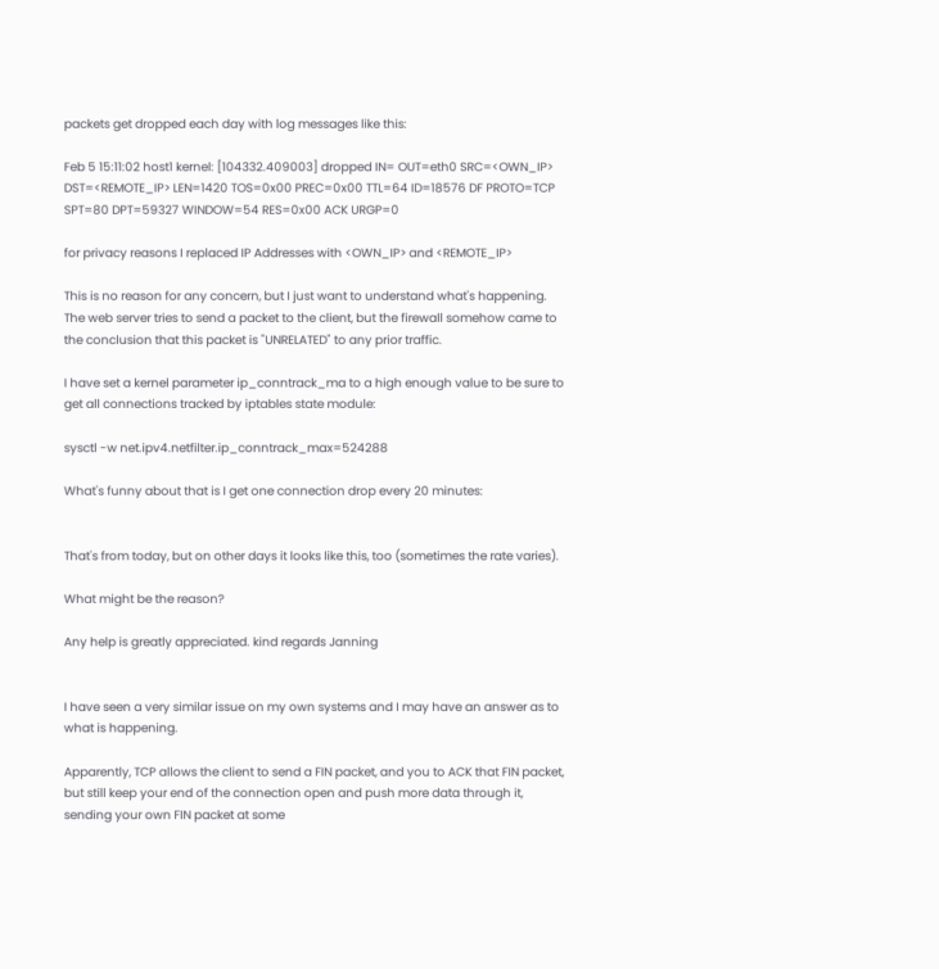packets get dropped each day with log messages like this:

Feb 5 15:11:02 host1 kernel: [104332.409003] dropped IN= OUT=eth0 SRC=<OWN_IP> DST=<REMOTE_IP> LEN=1420 TOS=0x00 PREC=0x00 TTL=64 ID=18576 DF PROTO=TCP SPT=80 DPT=59327 WINDOW=54 RES=0x00 ACK URGP=0

for privacy reasons I replaced IP Addresses with <OWN_IP> and <REMOTE_IP>

This is no reason for any concern, but I just want to understand what's happening. The web server tries to send a packet to the client, but the firewall somehow came to the conclusion that this packet is "UNRELATED" to any prior traffic.

I have set a kernel parameter ip_conntrack_ma to a high enough value to be sure to get all connections tracked by iptables state module:

sysctl -w net.ipv4.netfilter.ip_conntrack_max=524288

What's funny about that is I get one connection drop every 20 minutes:


That's from today, but on other days it looks like this, too (sometimes the rate varies).

What might be the reason?

Any help is greatly appreciated. kind regards Janning


I have seen a very similar issue on my own systems and I may have an answer as to what is happening.

Apparently, TCP allows the client to send a FIN packet, and you to ACK that FIN packet, but still keep your end of the connection open and push more data through it, sending your own FIN packet at some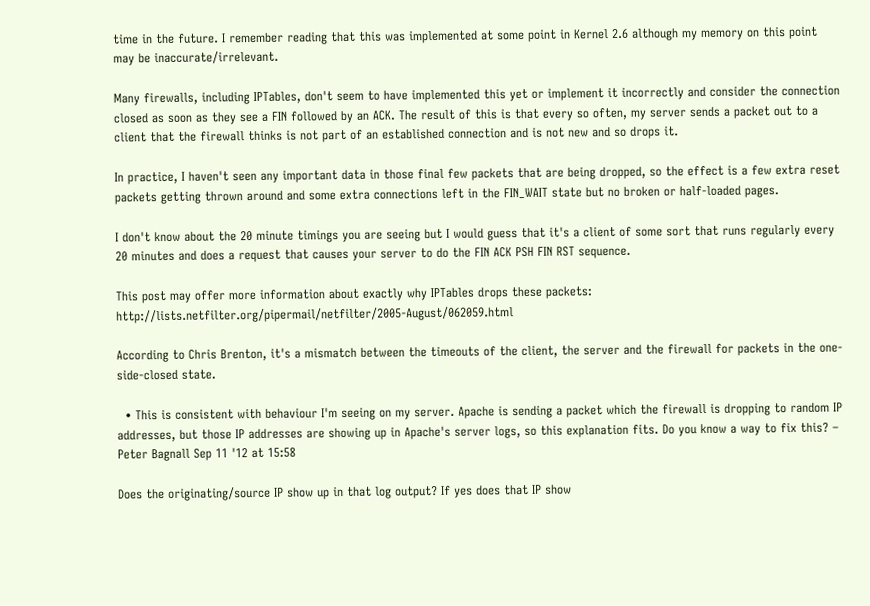time in the future. I remember reading that this was implemented at some point in Kernel 2.6 although my memory on this point may be inaccurate/irrelevant.

Many firewalls, including IPTables, don't seem to have implemented this yet or implement it incorrectly and consider the connection closed as soon as they see a FIN followed by an ACK. The result of this is that every so often, my server sends a packet out to a client that the firewall thinks is not part of an established connection and is not new and so drops it.

In practice, I haven't seen any important data in those final few packets that are being dropped, so the effect is a few extra reset packets getting thrown around and some extra connections left in the FIN_WAIT state but no broken or half-loaded pages.

I don't know about the 20 minute timings you are seeing but I would guess that it's a client of some sort that runs regularly every 20 minutes and does a request that causes your server to do the FIN ACK PSH FIN RST sequence.

This post may offer more information about exactly why IPTables drops these packets: http://lists.netfilter.org/pipermail/netfilter/2005-August/062059.html

According to Chris Brenton, it's a mismatch between the timeouts of the client, the server and the firewall for packets in the one-side-closed state.

  • This is consistent with behaviour I'm seeing on my server. Apache is sending a packet which the firewall is dropping to random IP addresses, but those IP addresses are showing up in Apache's server logs, so this explanation fits. Do you know a way to fix this? – Peter Bagnall Sep 11 '12 at 15:58

Does the originating/source IP show up in that log output? If yes does that IP show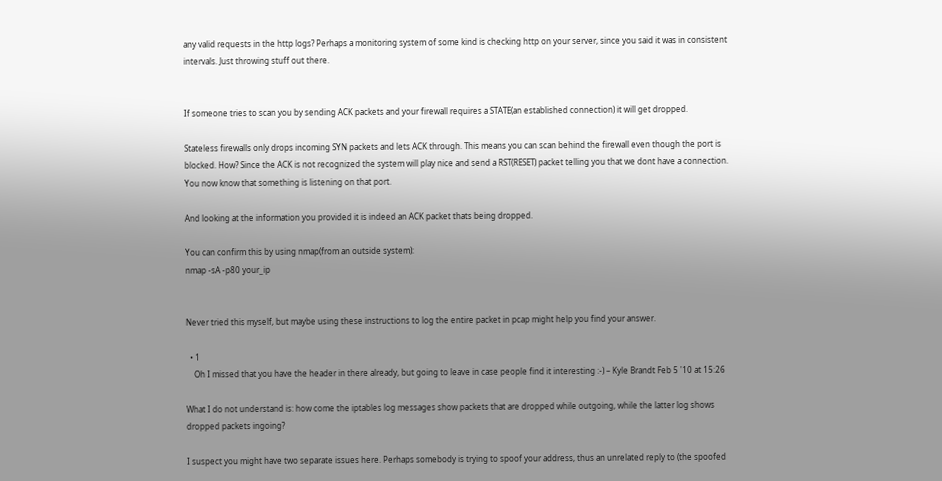any valid requests in the http logs? Perhaps a monitoring system of some kind is checking http on your server, since you said it was in consistent intervals. Just throwing stuff out there.


If someone tries to scan you by sending ACK packets and your firewall requires a STATE(an established connection) it will get dropped.

Stateless firewalls only drops incoming SYN packets and lets ACK through. This means you can scan behind the firewall even though the port is blocked. How? Since the ACK is not recognized the system will play nice and send a RST(RESET) packet telling you that we dont have a connection. You now know that something is listening on that port.

And looking at the information you provided it is indeed an ACK packet thats being dropped.

You can confirm this by using nmap(from an outside system):
nmap -sA -p80 your_ip


Never tried this myself, but maybe using these instructions to log the entire packet in pcap might help you find your answer.

  • 1
    Oh I missed that you have the header in there already, but going to leave in case people find it interesting :-) – Kyle Brandt Feb 5 '10 at 15:26

What I do not understand is: how come the iptables log messages show packets that are dropped while outgoing, while the latter log shows dropped packets ingoing?

I suspect you might have two separate issues here. Perhaps somebody is trying to spoof your address, thus an unrelated reply to (the spoofed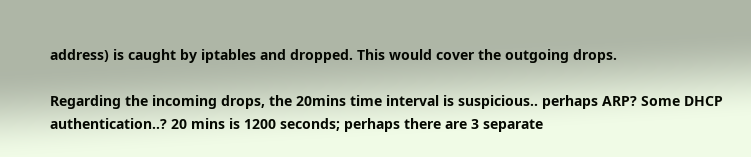address) is caught by iptables and dropped. This would cover the outgoing drops.

Regarding the incoming drops, the 20mins time interval is suspicious.. perhaps ARP? Some DHCP authentication..? 20 mins is 1200 seconds; perhaps there are 3 separate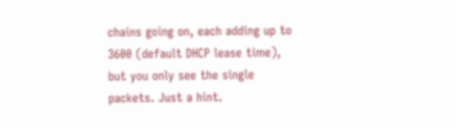chains going on, each adding up to 3600 (default DHCP lease time), but you only see the single packets. Just a hint.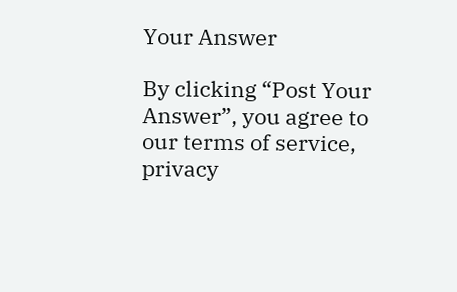Your Answer

By clicking “Post Your Answer”, you agree to our terms of service, privacy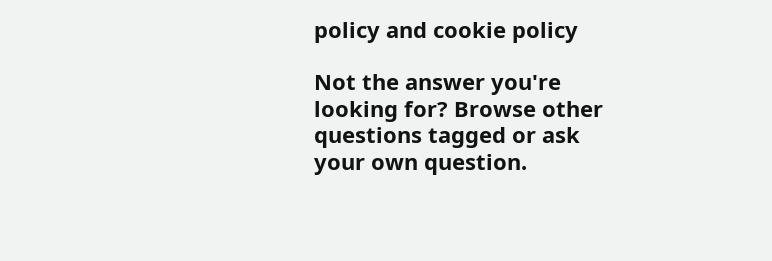policy and cookie policy

Not the answer you're looking for? Browse other questions tagged or ask your own question.